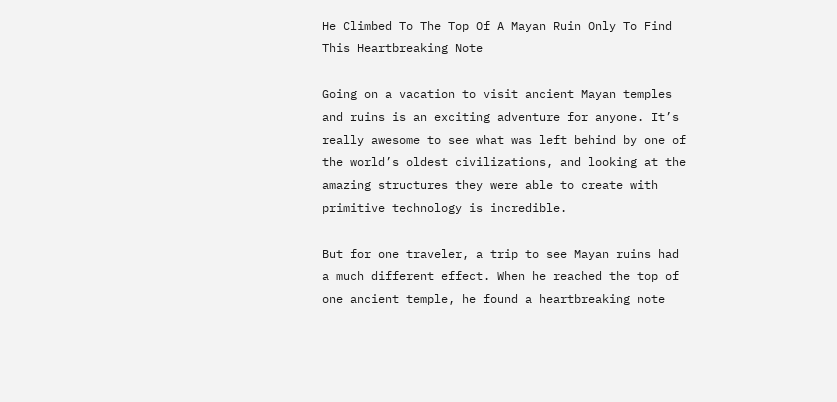He Climbed To The Top Of A Mayan Ruin Only To Find This Heartbreaking Note

Going on a vacation to visit ancient Mayan temples and ruins is an exciting adventure for anyone. It’s really awesome to see what was left behind by one of the world’s oldest civilizations, and looking at the amazing structures they were able to create with primitive technology is incredible.

But for one traveler, a trip to see Mayan ruins had a much different effect. When he reached the top of one ancient temple, he found a heartbreaking note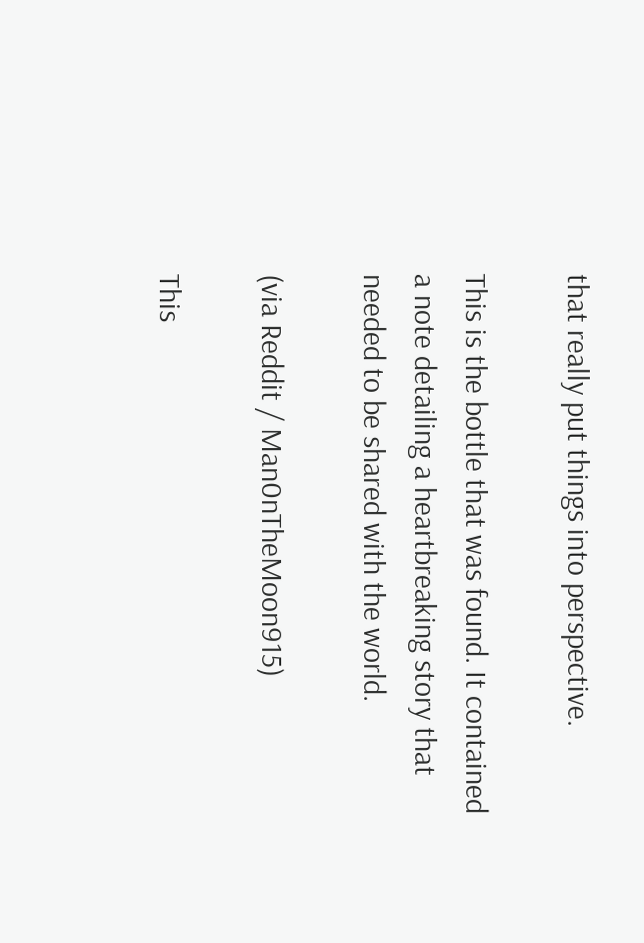that really put things into perspective.

This is the bottle that was found. It contained a note detailing a heartbreaking story that needed to be shared with the world.

(via Reddit / Man0nTheMoon915)

This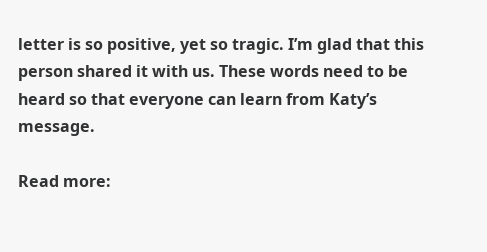letter is so positive, yet so tragic. I’m glad that this person shared it with us. These words need to be heard so that everyone can learn from Katy’s message.

Read more: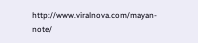http://www.viralnova.com/mayan-note/